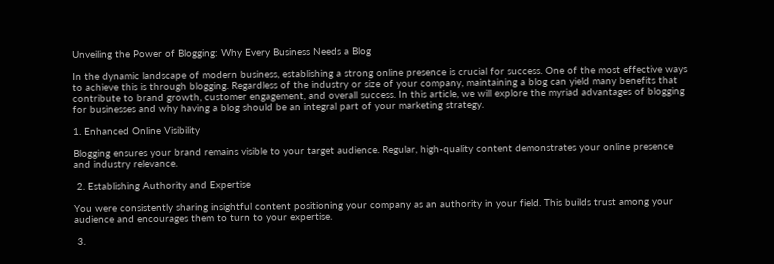Unveiling the Power of Blogging: Why Every Business Needs a Blog

In the dynamic landscape of modern business, establishing a strong online presence is crucial for success. One of the most effective ways to achieve this is through blogging. Regardless of the industry or size of your company, maintaining a blog can yield many benefits that contribute to brand growth, customer engagement, and overall success. In this article, we will explore the myriad advantages of blogging for businesses and why having a blog should be an integral part of your marketing strategy.

1. Enhanced Online Visibility

Blogging ensures your brand remains visible to your target audience. Regular, high-quality content demonstrates your online presence and industry relevance.

 2. Establishing Authority and Expertise

You were consistently sharing insightful content positioning your company as an authority in your field. This builds trust among your audience and encourages them to turn to your expertise.

 3.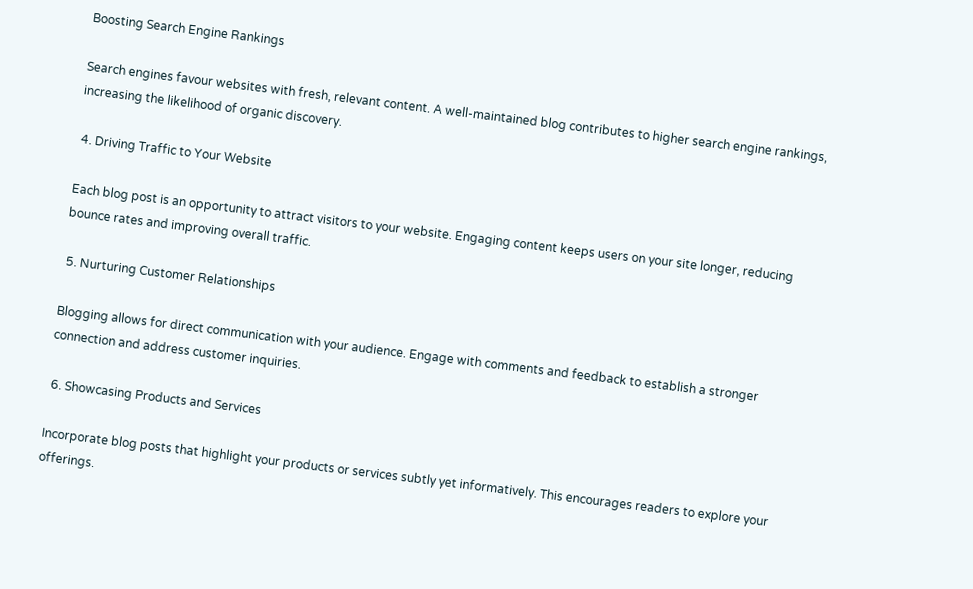Boosting Search Engine Rankings

Search engines favour websites with fresh, relevant content. A well-maintained blog contributes to higher search engine rankings, increasing the likelihood of organic discovery.

 4. Driving Traffic to Your Website

Each blog post is an opportunity to attract visitors to your website. Engaging content keeps users on your site longer, reducing bounce rates and improving overall traffic.

 5. Nurturing Customer Relationships

Blogging allows for direct communication with your audience. Engage with comments and feedback to establish a stronger connection and address customer inquiries.

 6. Showcasing Products and Services

Incorporate blog posts that highlight your products or services subtly yet informatively. This encourages readers to explore your offerings.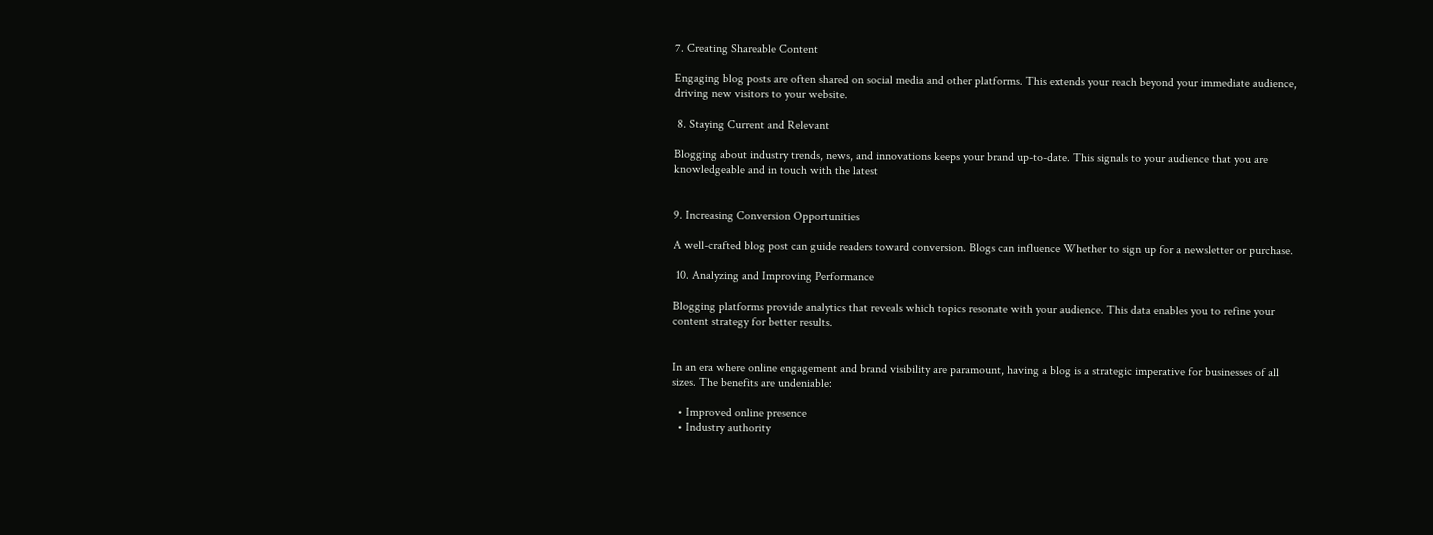7. Creating Shareable Content

Engaging blog posts are often shared on social media and other platforms. This extends your reach beyond your immediate audience, driving new visitors to your website.

 8. Staying Current and Relevant

Blogging about industry trends, news, and innovations keeps your brand up-to-date. This signals to your audience that you are knowledgeable and in touch with the latest


9. Increasing Conversion Opportunities

A well-crafted blog post can guide readers toward conversion. Blogs can influence Whether to sign up for a newsletter or purchase.

 10. Analyzing and Improving Performance

Blogging platforms provide analytics that reveals which topics resonate with your audience. This data enables you to refine your content strategy for better results.


In an era where online engagement and brand visibility are paramount, having a blog is a strategic imperative for businesses of all sizes. The benefits are undeniable:

  • Improved online presence
  • Industry authority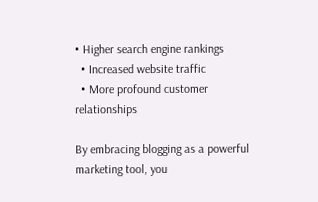• Higher search engine rankings
  • Increased website traffic
  • More profound customer relationships

By embracing blogging as a powerful marketing tool, you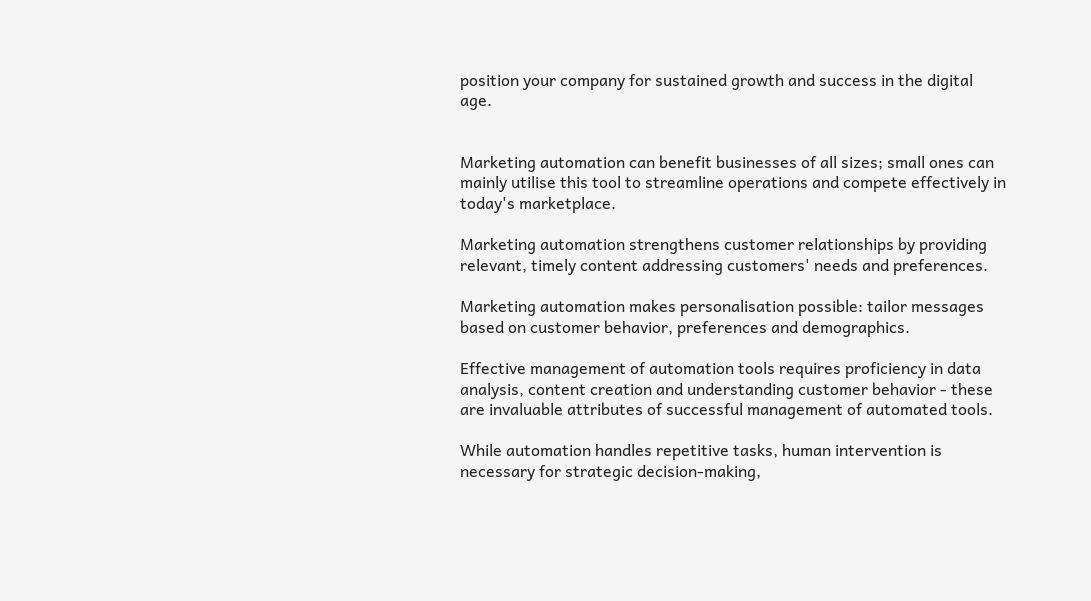position your company for sustained growth and success in the digital age.


Marketing automation can benefit businesses of all sizes; small ones can mainly utilise this tool to streamline operations and compete effectively in today's marketplace.

Marketing automation strengthens customer relationships by providing relevant, timely content addressing customers' needs and preferences.

Marketing automation makes personalisation possible: tailor messages based on customer behavior, preferences and demographics.

Effective management of automation tools requires proficiency in data analysis, content creation and understanding customer behavior - these are invaluable attributes of successful management of automated tools.

While automation handles repetitive tasks, human intervention is necessary for strategic decision-making,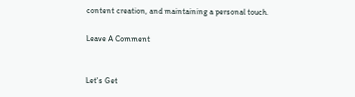content creation, and maintaining a personal touch.

Leave A Comment


Let's Get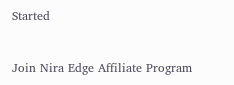Started


Join Nira Edge Affiliate Program